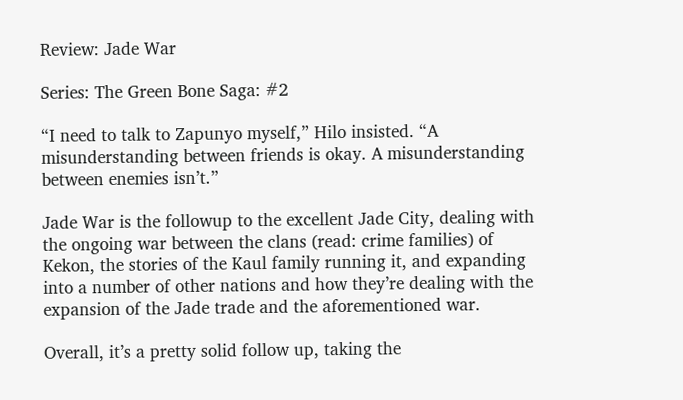Review: Jade War

Series: The Green Bone Saga: #2

“I need to talk to Zapunyo myself,” Hilo insisted. “A misunderstanding between friends is okay. A misunderstanding between enemies isn’t.”

Jade War is the followup to the excellent Jade City, dealing with the ongoing war between the clans (read: crime families) of Kekon, the stories of the Kaul family running it, and expanding into a number of other nations and how they’re dealing with the expansion of the Jade trade and the aforementioned war.

Overall, it’s a pretty solid follow up, taking the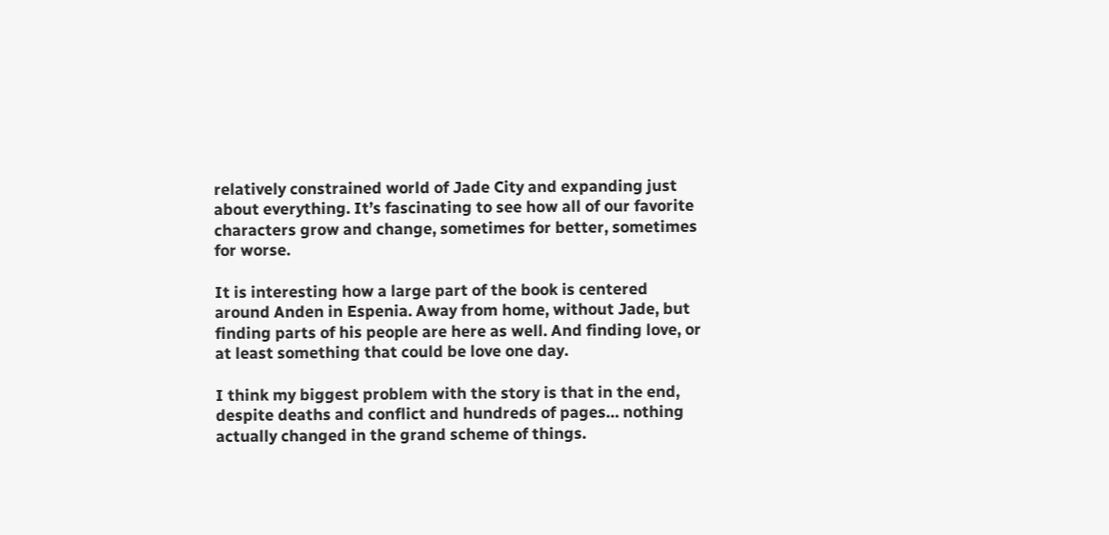relatively constrained world of Jade City and expanding just about everything. It’s fascinating to see how all of our favorite characters grow and change, sometimes for better, sometimes for worse.

It is interesting how a large part of the book is centered around Anden in Espenia. Away from home, without Jade, but finding parts of his people are here as well. And finding love, or at least something that could be love one day.

I think my biggest problem with the story is that in the end, despite deaths and conflict and hundreds of pages… nothing actually changed in the grand scheme of things.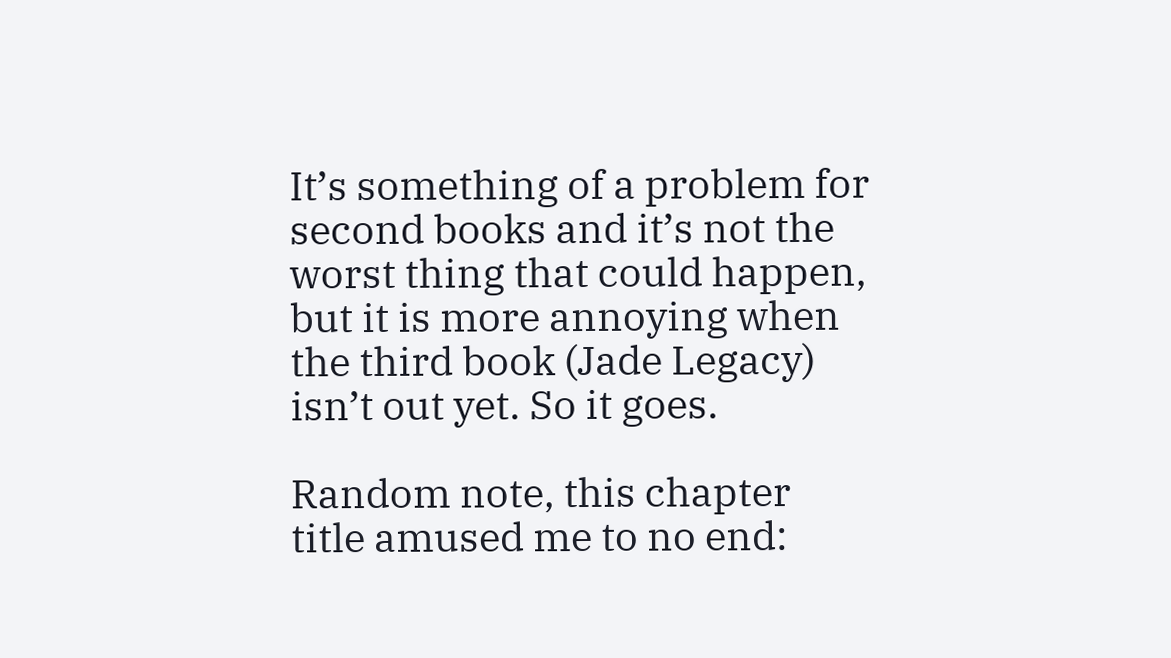It’s something of a problem for second books and it’s not the worst thing that could happen, but it is more annoying when the third book (Jade Legacy) isn’t out yet. So it goes.

Random note, this chapter title amused me to no end: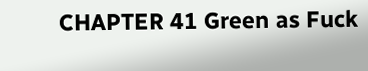CHAPTER 41 Green as Fuck